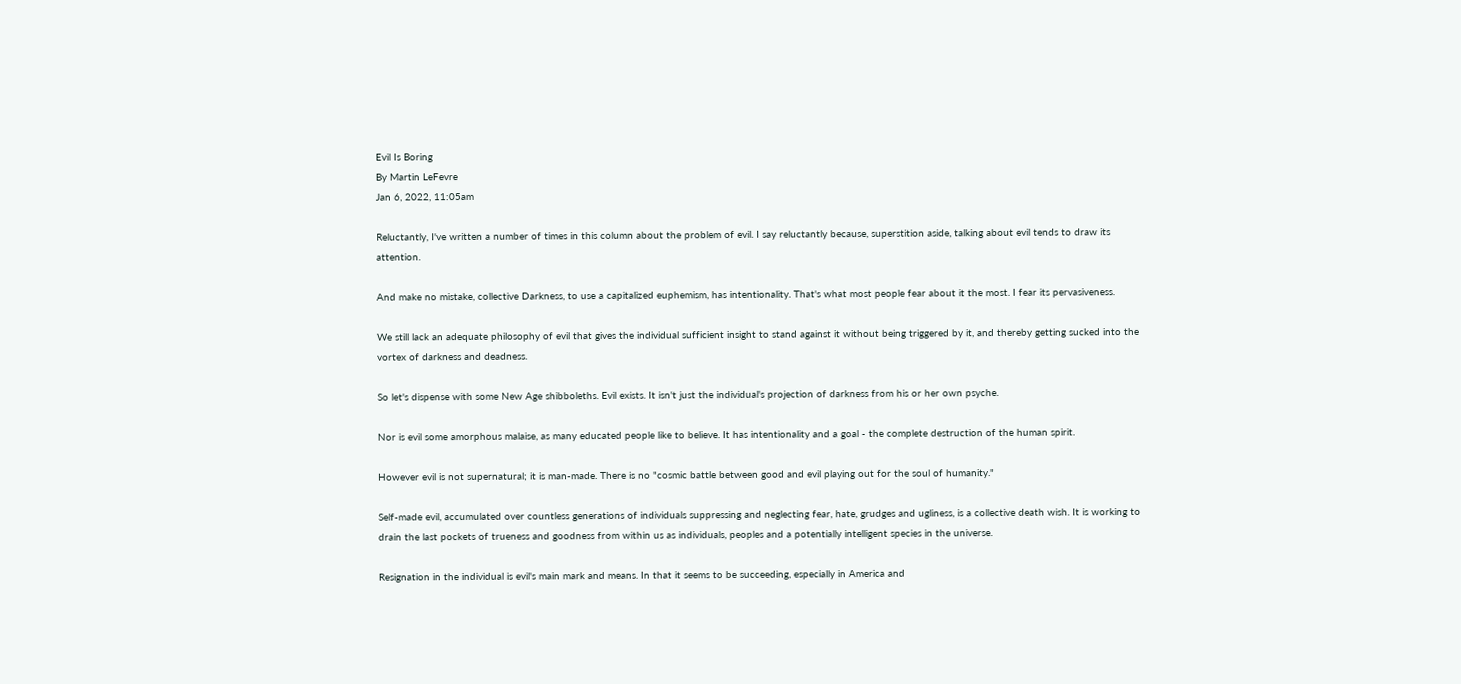Evil Is Boring
By Martin LeFevre
Jan 6, 2022, 11:05am

Reluctantly, I've written a number of times in this column about the problem of evil. I say reluctantly because, superstition aside, talking about evil tends to draw its attention.

And make no mistake, collective Darkness, to use a capitalized euphemism, has intentionality. That's what most people fear about it the most. I fear its pervasiveness.

We still lack an adequate philosophy of evil that gives the individual sufficient insight to stand against it without being triggered by it, and thereby getting sucked into the vortex of darkness and deadness.

So let's dispense with some New Age shibboleths. Evil exists. It isn't just the individual's projection of darkness from his or her own psyche.

Nor is evil some amorphous malaise, as many educated people like to believe. It has intentionality and a goal - the complete destruction of the human spirit.

However evil is not supernatural; it is man-made. There is no "cosmic battle between good and evil playing out for the soul of humanity."

Self-made evil, accumulated over countless generations of individuals suppressing and neglecting fear, hate, grudges and ugliness, is a collective death wish. It is working to drain the last pockets of trueness and goodness from within us as individuals, peoples and a potentially intelligent species in the universe.

Resignation in the individual is evil's main mark and means. In that it seems to be succeeding, especially in America and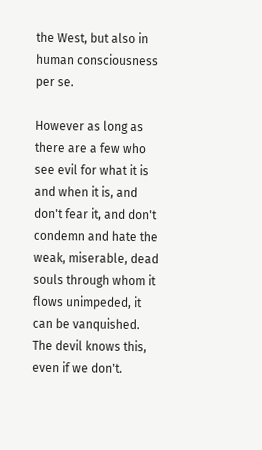the West, but also in human consciousness per se.

However as long as there are a few who see evil for what it is and when it is, and don't fear it, and don't condemn and hate the weak, miserable, dead souls through whom it flows unimpeded, it can be vanquished. The devil knows this, even if we don't.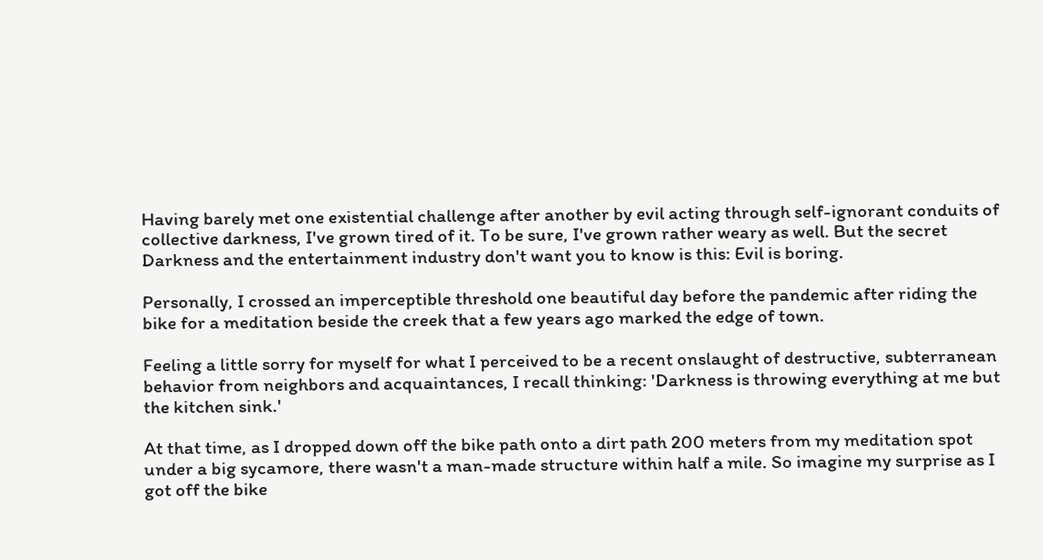Having barely met one existential challenge after another by evil acting through self-ignorant conduits of collective darkness, I've grown tired of it. To be sure, I've grown rather weary as well. But the secret Darkness and the entertainment industry don't want you to know is this: Evil is boring.

Personally, I crossed an imperceptible threshold one beautiful day before the pandemic after riding the bike for a meditation beside the creek that a few years ago marked the edge of town.

Feeling a little sorry for myself for what I perceived to be a recent onslaught of destructive, subterranean behavior from neighbors and acquaintances, I recall thinking: 'Darkness is throwing everything at me but the kitchen sink.'

At that time, as I dropped down off the bike path onto a dirt path 200 meters from my meditation spot under a big sycamore, there wasn't a man-made structure within half a mile. So imagine my surprise as I got off the bike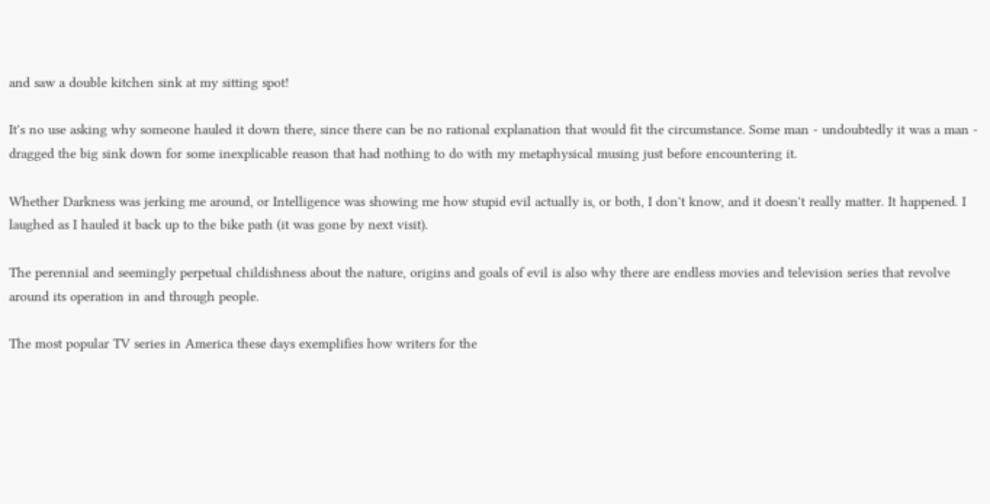and saw a double kitchen sink at my sitting spot!

It's no use asking why someone hauled it down there, since there can be no rational explanation that would fit the circumstance. Some man - undoubtedly it was a man - dragged the big sink down for some inexplicable reason that had nothing to do with my metaphysical musing just before encountering it.

Whether Darkness was jerking me around, or Intelligence was showing me how stupid evil actually is, or both, I don't know, and it doesn't really matter. It happened. I laughed as I hauled it back up to the bike path (it was gone by next visit).

The perennial and seemingly perpetual childishness about the nature, origins and goals of evil is also why there are endless movies and television series that revolve around its operation in and through people.

The most popular TV series in America these days exemplifies how writers for the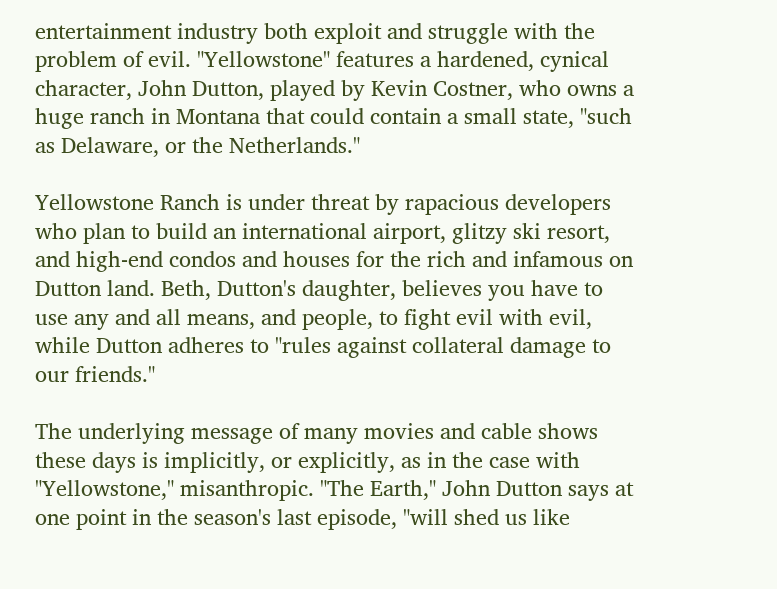entertainment industry both exploit and struggle with the problem of evil. "Yellowstone" features a hardened, cynical character, John Dutton, played by Kevin Costner, who owns a huge ranch in Montana that could contain a small state, "such as Delaware, or the Netherlands."

Yellowstone Ranch is under threat by rapacious developers who plan to build an international airport, glitzy ski resort, and high-end condos and houses for the rich and infamous on Dutton land. Beth, Dutton's daughter, believes you have to use any and all means, and people, to fight evil with evil, while Dutton adheres to "rules against collateral damage to our friends."

The underlying message of many movies and cable shows these days is implicitly, or explicitly, as in the case with "Yellowstone," misanthropic. "The Earth," John Dutton says at one point in the season's last episode, "will shed us like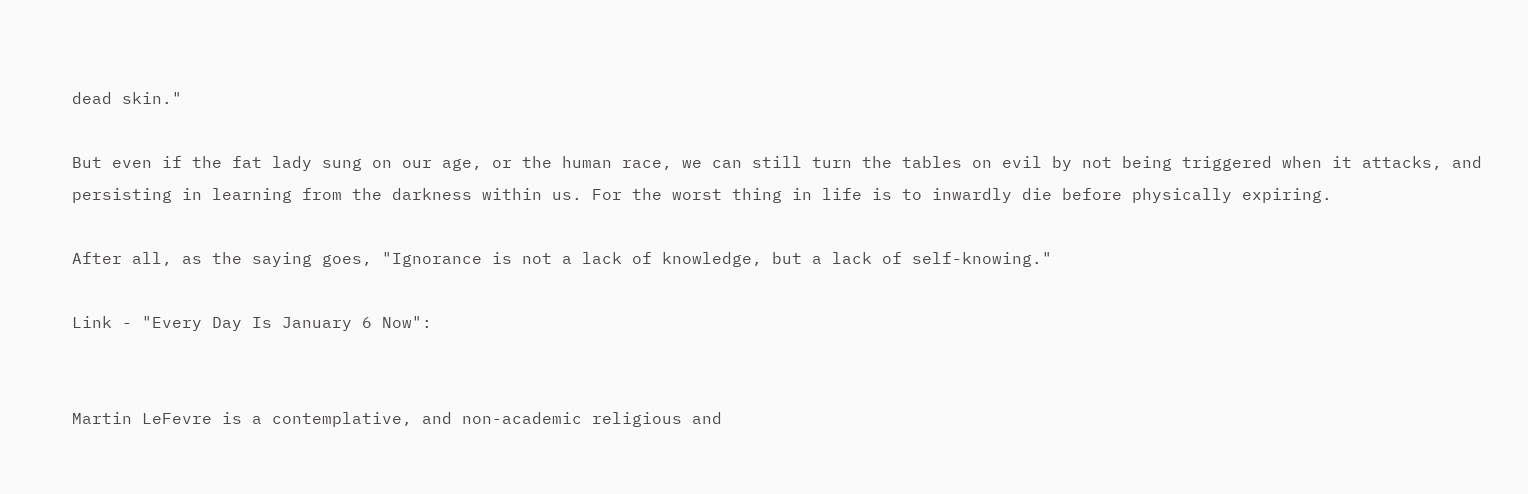dead skin."

But even if the fat lady sung on our age, or the human race, we can still turn the tables on evil by not being triggered when it attacks, and persisting in learning from the darkness within us. For the worst thing in life is to inwardly die before physically expiring.

After all, as the saying goes, "Ignorance is not a lack of knowledge, but a lack of self-knowing."

Link - "Every Day Is January 6 Now":


Martin LeFevre is a contemplative, and non-academic religious and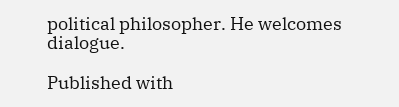political philosopher. He welcomes dialogue.

Published with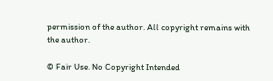permission of the author. All copyright remains with the author.

© Fair Use. No Copyright Intended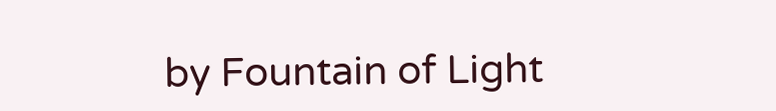by Fountain of Light